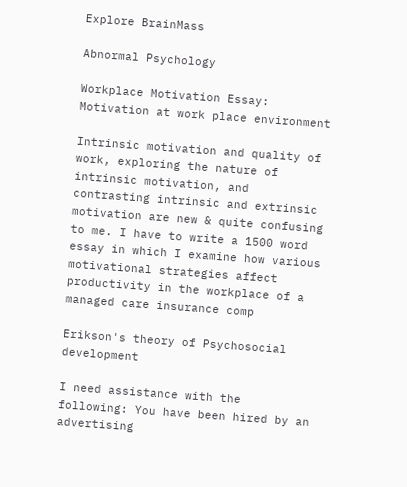Explore BrainMass

Abnormal Psychology

Workplace Motivation Essay: Motivation at work place environment

Intrinsic motivation and quality of work, exploring the nature of intrinsic motivation, and contrasting intrinsic and extrinsic motivation are new & quite confusing to me. I have to write a 1500 word essay in which I examine how various motivational strategies affect productivity in the workplace of a managed care insurance comp

Erikson's theory of Psychosocial development

I need assistance with the following: You have been hired by an advertising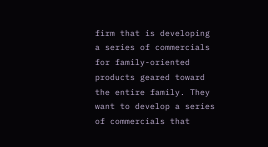firm that is developing a series of commercials for family-oriented products geared toward the entire family. They want to develop a series of commercials that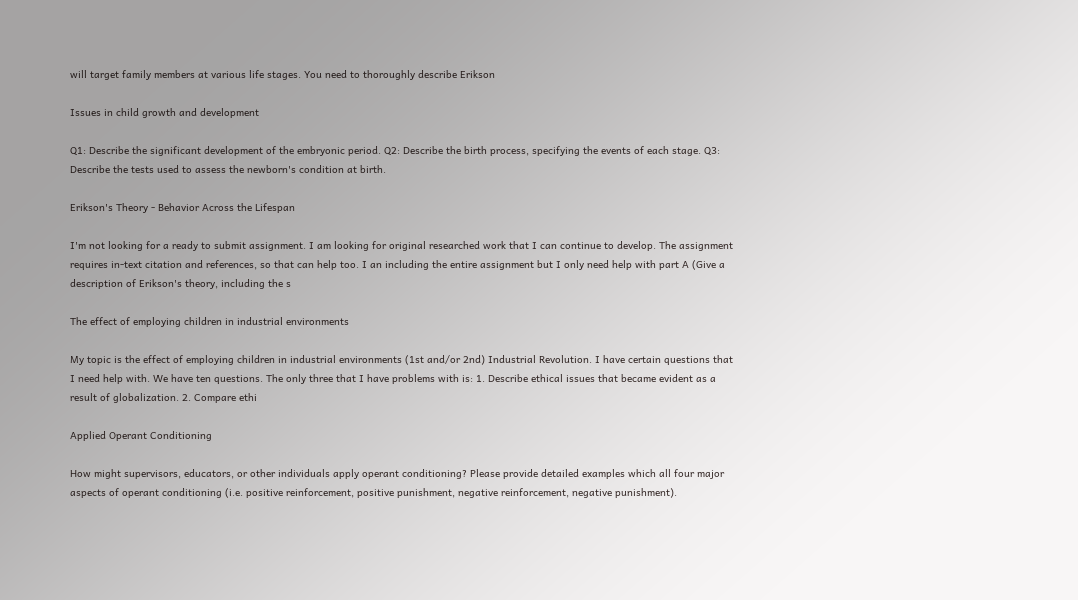will target family members at various life stages. You need to thoroughly describe Erikson

Issues in child growth and development

Q1: Describe the significant development of the embryonic period. Q2: Describe the birth process, specifying the events of each stage. Q3: Describe the tests used to assess the newborn's condition at birth.

Erikson's Theory - Behavior Across the Lifespan

I'm not looking for a ready to submit assignment. I am looking for original researched work that I can continue to develop. The assignment requires in-text citation and references, so that can help too. I an including the entire assignment but I only need help with part A (Give a description of Erikson's theory, including the s

The effect of employing children in industrial environments

My topic is the effect of employing children in industrial environments (1st and/or 2nd) Industrial Revolution. I have certain questions that I need help with. We have ten questions. The only three that I have problems with is: 1. Describe ethical issues that became evident as a result of globalization. 2. Compare ethi

Applied Operant Conditioning

How might supervisors, educators, or other individuals apply operant conditioning? Please provide detailed examples which all four major aspects of operant conditioning (i.e. positive reinforcement, positive punishment, negative reinforcement, negative punishment).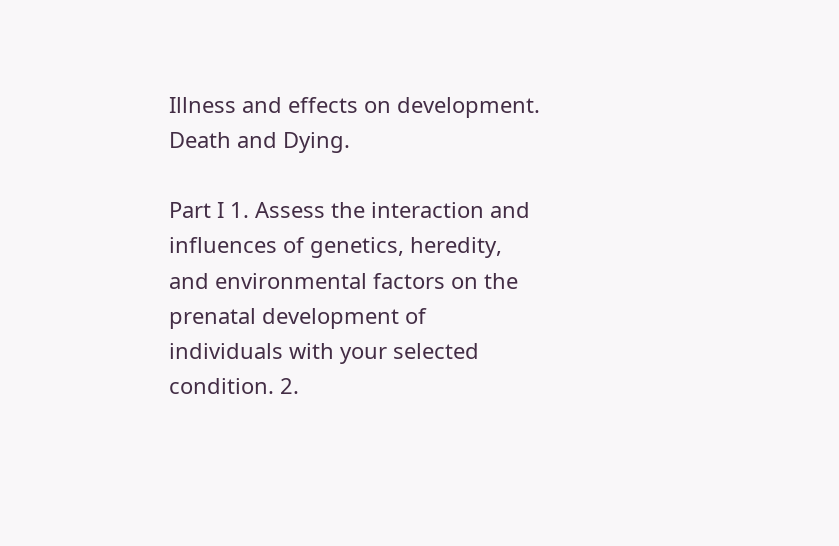Illness and effects on development. Death and Dying.

Part I 1. Assess the interaction and influences of genetics, heredity, and environmental factors on the prenatal development of individuals with your selected condition. 2.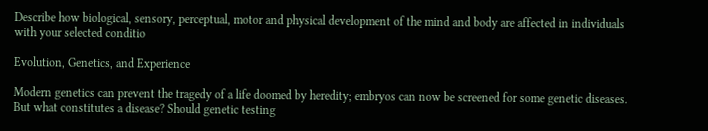Describe how biological, sensory, perceptual, motor and physical development of the mind and body are affected in individuals with your selected conditio

Evolution, Genetics, and Experience

Modern genetics can prevent the tragedy of a life doomed by heredity; embryos can now be screened for some genetic diseases. But what constitutes a disease? Should genetic testing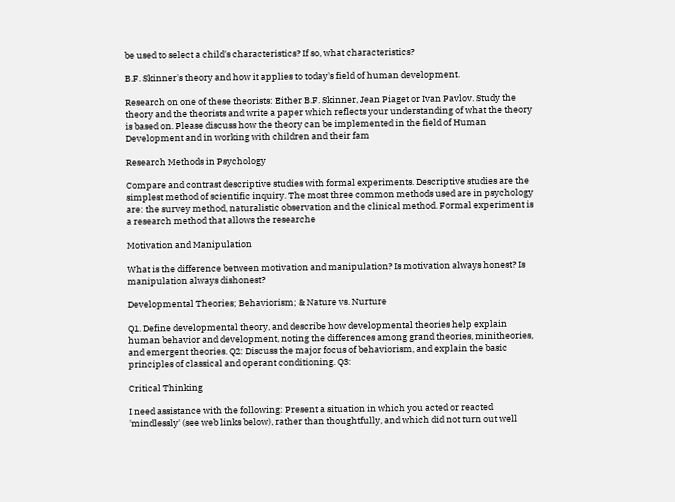be used to select a child's characteristics? If so, what characteristics?

B.F. Skinner's theory and how it applies to today's field of human development.

Research on one of these theorists: Either B.F. Skinner, Jean Piaget or Ivan Pavlov. Study the theory and the theorists and write a paper which reflects your understanding of what the theory is based on. Please discuss how the theory can be implemented in the field of Human Development and in working with children and their fam

Research Methods in Psychology

Compare and contrast descriptive studies with formal experiments. Descriptive studies are the simplest method of scientific inquiry. The most three common methods used are in psychology are: the survey method, naturalistic observation and the clinical method. Formal experiment is a research method that allows the researche

Motivation and Manipulation

What is the difference between motivation and manipulation? Is motivation always honest? Is manipulation always dishonest?

Developmental Theories; Behaviorism; & Nature vs. Nurture

Q1. Define developmental theory, and describe how developmental theories help explain human behavior and development, noting the differences among grand theories, minitheories, and emergent theories. Q2: Discuss the major focus of behaviorism, and explain the basic principles of classical and operant conditioning. Q3:

Critical Thinking

I need assistance with the following: Present a situation in which you acted or reacted 'mindlessly' (see web links below), rather than thoughtfully, and which did not turn out well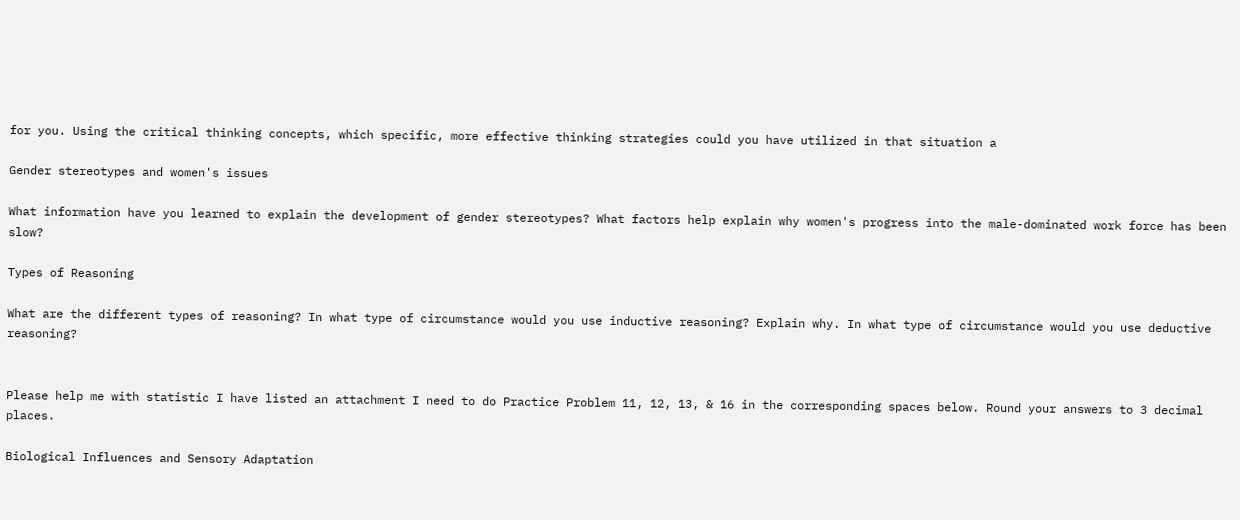for you. Using the critical thinking concepts, which specific, more effective thinking strategies could you have utilized in that situation a

Gender stereotypes and women's issues

What information have you learned to explain the development of gender stereotypes? What factors help explain why women's progress into the male-dominated work force has been slow?

Types of Reasoning

What are the different types of reasoning? In what type of circumstance would you use inductive reasoning? Explain why. In what type of circumstance would you use deductive reasoning?


Please help me with statistic I have listed an attachment I need to do Practice Problem 11, 12, 13, & 16 in the corresponding spaces below. Round your answers to 3 decimal places.

Biological Influences and Sensory Adaptation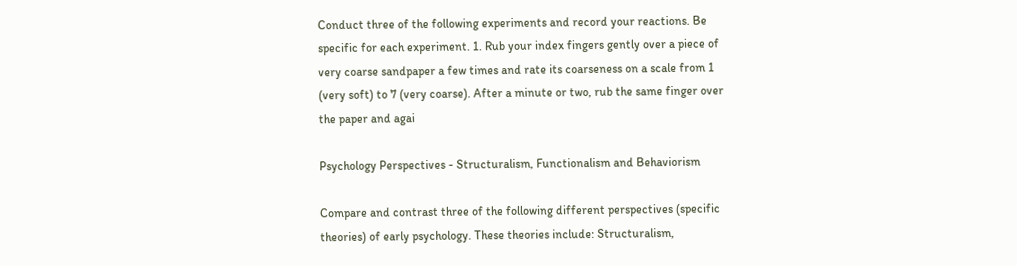Conduct three of the following experiments and record your reactions. Be specific for each experiment. 1. Rub your index fingers gently over a piece of very coarse sandpaper a few times and rate its coarseness on a scale from 1 (very soft) to 7 (very coarse). After a minute or two, rub the same finger over the paper and agai

Psychology Perspectives - Structuralism, Functionalism and Behaviorism

Compare and contrast three of the following different perspectives (specific theories) of early psychology. These theories include: Structuralism,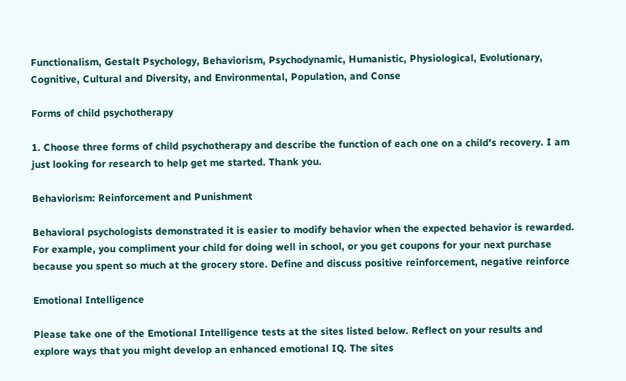Functionalism, Gestalt Psychology, Behaviorism, Psychodynamic, Humanistic, Physiological, Evolutionary, Cognitive, Cultural and Diversity, and Environmental, Population, and Conse

Forms of child psychotherapy

1. Choose three forms of child psychotherapy and describe the function of each one on a child's recovery. I am just looking for research to help get me started. Thank you.

Behaviorism: Reinforcement and Punishment

Behavioral psychologists demonstrated it is easier to modify behavior when the expected behavior is rewarded. For example, you compliment your child for doing well in school, or you get coupons for your next purchase because you spent so much at the grocery store. Define and discuss positive reinforcement, negative reinforce

Emotional Intelligence

Please take one of the Emotional Intelligence tests at the sites listed below. Reflect on your results and explore ways that you might develop an enhanced emotional IQ. The sites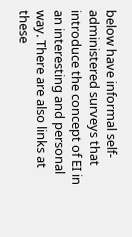below have informal self-administered surveys that introduce the concept of EI in an interesting and personal way. There are also links at these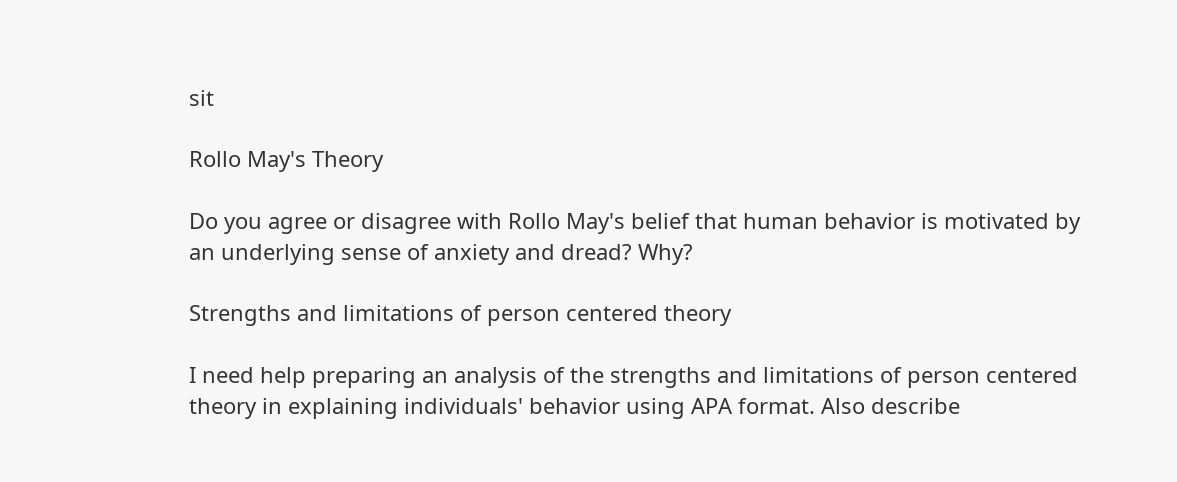sit

Rollo May's Theory

Do you agree or disagree with Rollo May's belief that human behavior is motivated by an underlying sense of anxiety and dread? Why?

Strengths and limitations of person centered theory

I need help preparing an analysis of the strengths and limitations of person centered theory in explaining individuals' behavior using APA format. Also describe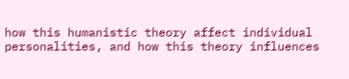how this humanistic theory affect individual personalities, and how this theory influences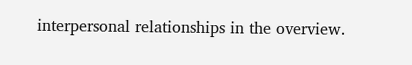interpersonal relationships in the overview.